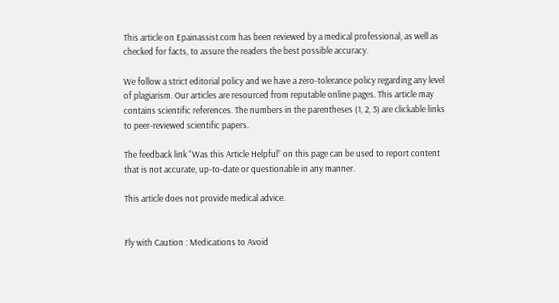This article on Epainassist.com has been reviewed by a medical professional, as well as checked for facts, to assure the readers the best possible accuracy.

We follow a strict editorial policy and we have a zero-tolerance policy regarding any level of plagiarism. Our articles are resourced from reputable online pages. This article may contains scientific references. The numbers in the parentheses (1, 2, 3) are clickable links to peer-reviewed scientific papers.

The feedback link “Was this Article Helpful” on this page can be used to report content that is not accurate, up-to-date or questionable in any manner.

This article does not provide medical advice.


Fly with Caution : Medications to Avoid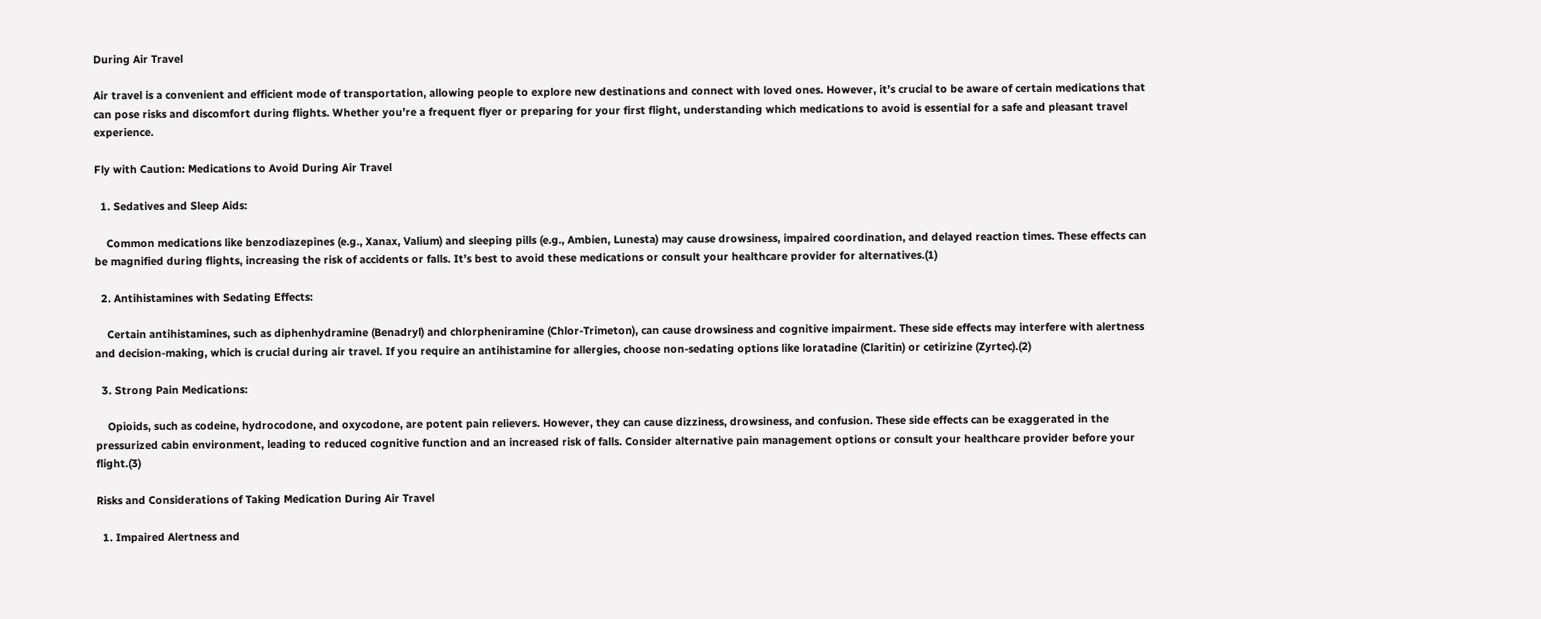During Air Travel

Air travel is a convenient and efficient mode of transportation, allowing people to explore new destinations and connect with loved ones. However, it’s crucial to be aware of certain medications that can pose risks and discomfort during flights. Whether you’re a frequent flyer or preparing for your first flight, understanding which medications to avoid is essential for a safe and pleasant travel experience.

Fly with Caution: Medications to Avoid During Air Travel

  1. Sedatives and Sleep Aids:

    Common medications like benzodiazepines (e.g., Xanax, Valium) and sleeping pills (e.g., Ambien, Lunesta) may cause drowsiness, impaired coordination, and delayed reaction times. These effects can be magnified during flights, increasing the risk of accidents or falls. It’s best to avoid these medications or consult your healthcare provider for alternatives.(1)

  2. Antihistamines with Sedating Effects:

    Certain antihistamines, such as diphenhydramine (Benadryl) and chlorpheniramine (Chlor-Trimeton), can cause drowsiness and cognitive impairment. These side effects may interfere with alertness and decision-making, which is crucial during air travel. If you require an antihistamine for allergies, choose non-sedating options like loratadine (Claritin) or cetirizine (Zyrtec).(2)

  3. Strong Pain Medications:

    Opioids, such as codeine, hydrocodone, and oxycodone, are potent pain relievers. However, they can cause dizziness, drowsiness, and confusion. These side effects can be exaggerated in the pressurized cabin environment, leading to reduced cognitive function and an increased risk of falls. Consider alternative pain management options or consult your healthcare provider before your flight.(3)

Risks and Considerations of Taking Medication During Air Travel

  1. Impaired Alertness and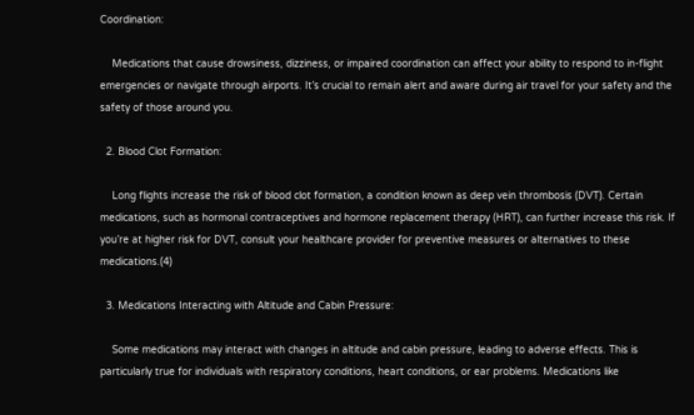Coordination:

    Medications that cause drowsiness, dizziness, or impaired coordination can affect your ability to respond to in-flight emergencies or navigate through airports. It’s crucial to remain alert and aware during air travel for your safety and the safety of those around you.

  2. Blood Clot Formation:

    Long flights increase the risk of blood clot formation, a condition known as deep vein thrombosis (DVT). Certain medications, such as hormonal contraceptives and hormone replacement therapy (HRT), can further increase this risk. If you’re at higher risk for DVT, consult your healthcare provider for preventive measures or alternatives to these medications.(4)

  3. Medications Interacting with Altitude and Cabin Pressure:

    Some medications may interact with changes in altitude and cabin pressure, leading to adverse effects. This is particularly true for individuals with respiratory conditions, heart conditions, or ear problems. Medications like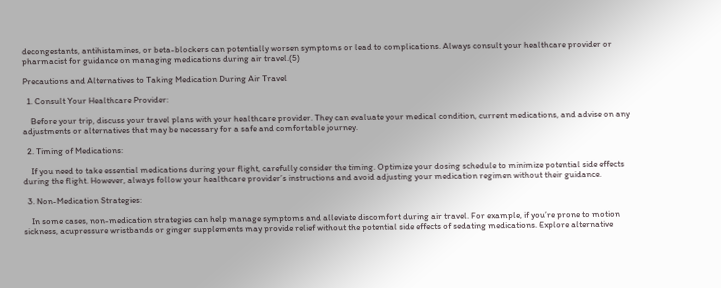decongestants, antihistamines, or beta-blockers can potentially worsen symptoms or lead to complications. Always consult your healthcare provider or pharmacist for guidance on managing medications during air travel.(5)

Precautions and Alternatives to Taking Medication During Air Travel

  1. Consult Your Healthcare Provider:

    Before your trip, discuss your travel plans with your healthcare provider. They can evaluate your medical condition, current medications, and advise on any adjustments or alternatives that may be necessary for a safe and comfortable journey.

  2. Timing of Medications:

    If you need to take essential medications during your flight, carefully consider the timing. Optimize your dosing schedule to minimize potential side effects during the flight. However, always follow your healthcare provider’s instructions and avoid adjusting your medication regimen without their guidance.

  3. Non-Medication Strategies:

    In some cases, non-medication strategies can help manage symptoms and alleviate discomfort during air travel. For example, if you’re prone to motion sickness, acupressure wristbands or ginger supplements may provide relief without the potential side effects of sedating medications. Explore alternative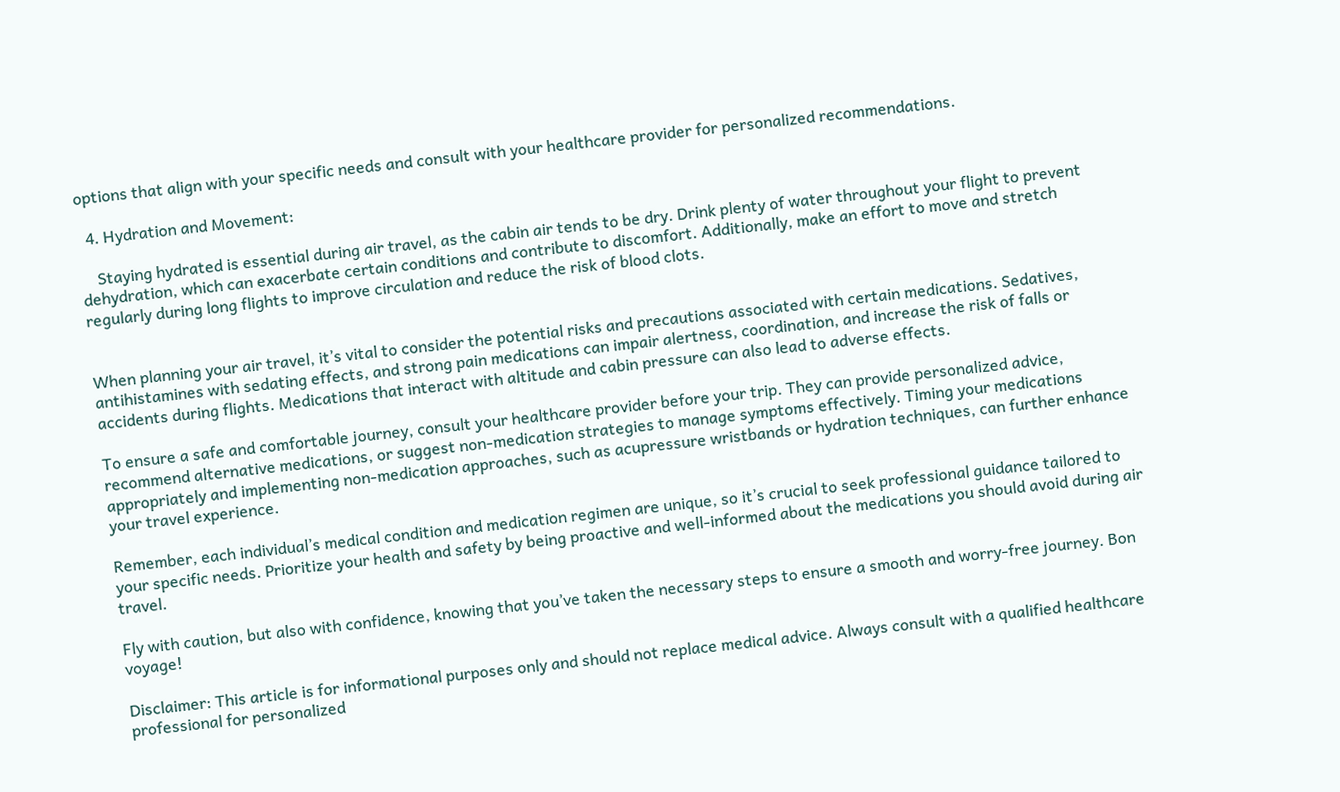options that align with your specific needs and consult with your healthcare provider for personalized recommendations.

  4. Hydration and Movement:

    Staying hydrated is essential during air travel, as the cabin air tends to be dry. Drink plenty of water throughout your flight to prevent dehydration, which can exacerbate certain conditions and contribute to discomfort. Additionally, make an effort to move and stretch regularly during long flights to improve circulation and reduce the risk of blood clots.


When planning your air travel, it’s vital to consider the potential risks and precautions associated with certain medications. Sedatives, antihistamines with sedating effects, and strong pain medications can impair alertness, coordination, and increase the risk of falls or accidents during flights. Medications that interact with altitude and cabin pressure can also lead to adverse effects.

To ensure a safe and comfortable journey, consult your healthcare provider before your trip. They can provide personalized advice, recommend alternative medications, or suggest non-medication strategies to manage symptoms effectively. Timing your medications appropriately and implementing non-medication approaches, such as acupressure wristbands or hydration techniques, can further enhance your travel experience.

Remember, each individual’s medical condition and medication regimen are unique, so it’s crucial to seek professional guidance tailored to your specific needs. Prioritize your health and safety by being proactive and well-informed about the medications you should avoid during air travel.

Fly with caution, but also with confidence, knowing that you’ve taken the necessary steps to ensure a smooth and worry-free journey. Bon voyage!

Disclaimer: This article is for informational purposes only and should not replace medical advice. Always consult with a qualified healthcare professional for personalized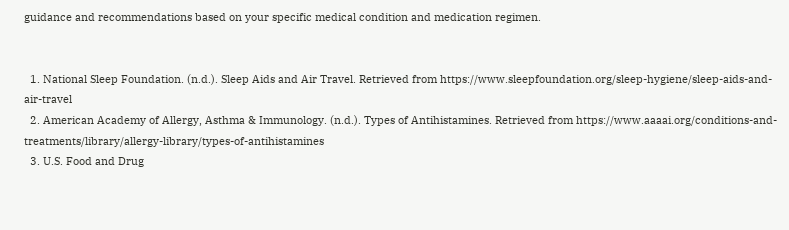guidance and recommendations based on your specific medical condition and medication regimen.


  1. National Sleep Foundation. (n.d.). Sleep Aids and Air Travel. Retrieved from https://www.sleepfoundation.org/sleep-hygiene/sleep-aids-and-air-travel
  2. American Academy of Allergy, Asthma & Immunology. (n.d.). Types of Antihistamines. Retrieved from https://www.aaaai.org/conditions-and-treatments/library/allergy-library/types-of-antihistamines
  3. U.S. Food and Drug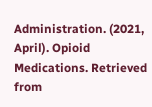Administration. (2021, April). Opioid Medications. Retrieved from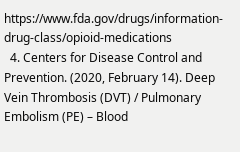https://www.fda.gov/drugs/information-drug-class/opioid-medications
  4. Centers for Disease Control and Prevention. (2020, February 14). Deep Vein Thrombosis (DVT) / Pulmonary Embolism (PE) – Blood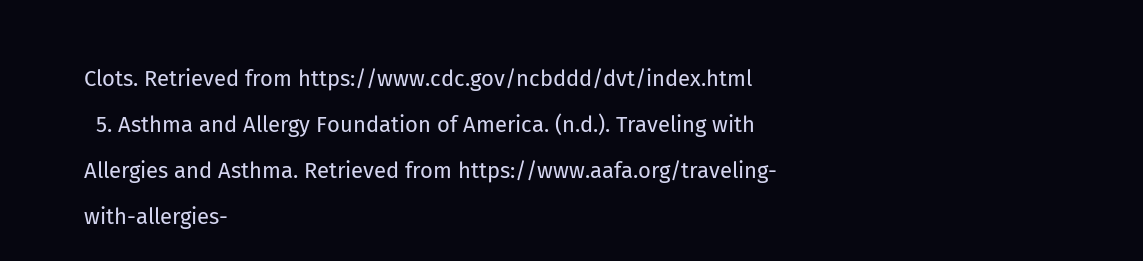Clots. Retrieved from https://www.cdc.gov/ncbddd/dvt/index.html
  5. Asthma and Allergy Foundation of America. (n.d.). Traveling with Allergies and Asthma. Retrieved from https://www.aafa.org/traveling-with-allergies-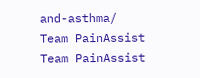and-asthma/
Team PainAssist
Team PainAssist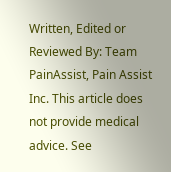Written, Edited or Reviewed By: Team PainAssist, Pain Assist Inc. This article does not provide medical advice. See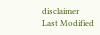disclaimer
Last Modified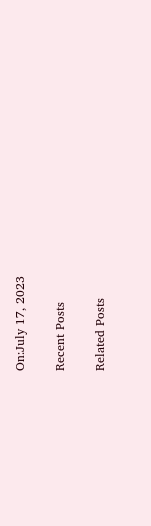On:July 17, 2023

Recent Posts

Related Posts